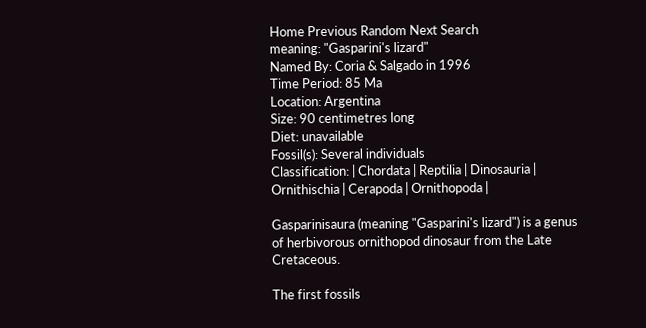Home Previous Random Next Search
meaning: "Gasparini's lizard"
Named By: Coria & Salgado in 1996
Time Period: 85 Ma
Location: Argentina
Size: 90 centimetres long
Diet: unavailable
Fossil(s): Several individuals
Classification: | Chordata | Reptilia | Dinosauria | Ornithischia | Cerapoda | Ornithopoda |

Gasparinisaura (meaning "Gasparini's lizard") is a genus of herbivorous ornithopod dinosaur from the Late Cretaceous.

The first fossils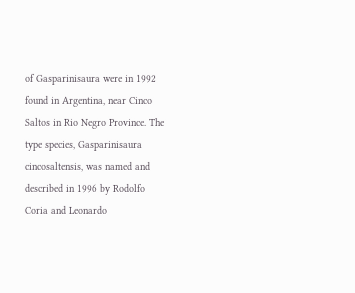of Gasparinisaura were in 1992 found in Argentina, near Cinco Saltos in Rio Negro Province. The type species, Gasparinisaura cincosaltensis, was named and described in 1996 by Rodolfo Coria and Leonardo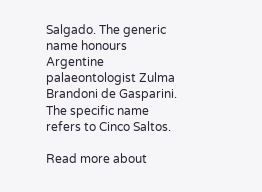Salgado. The generic name honours Argentine palaeontologist Zulma Brandoni de Gasparini. The specific name refers to Cinco Saltos.

Read more about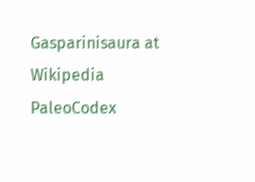Gasparinisaura at Wikipedia
PaleoCodex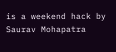is a weekend hack by Saurav Mohapatra